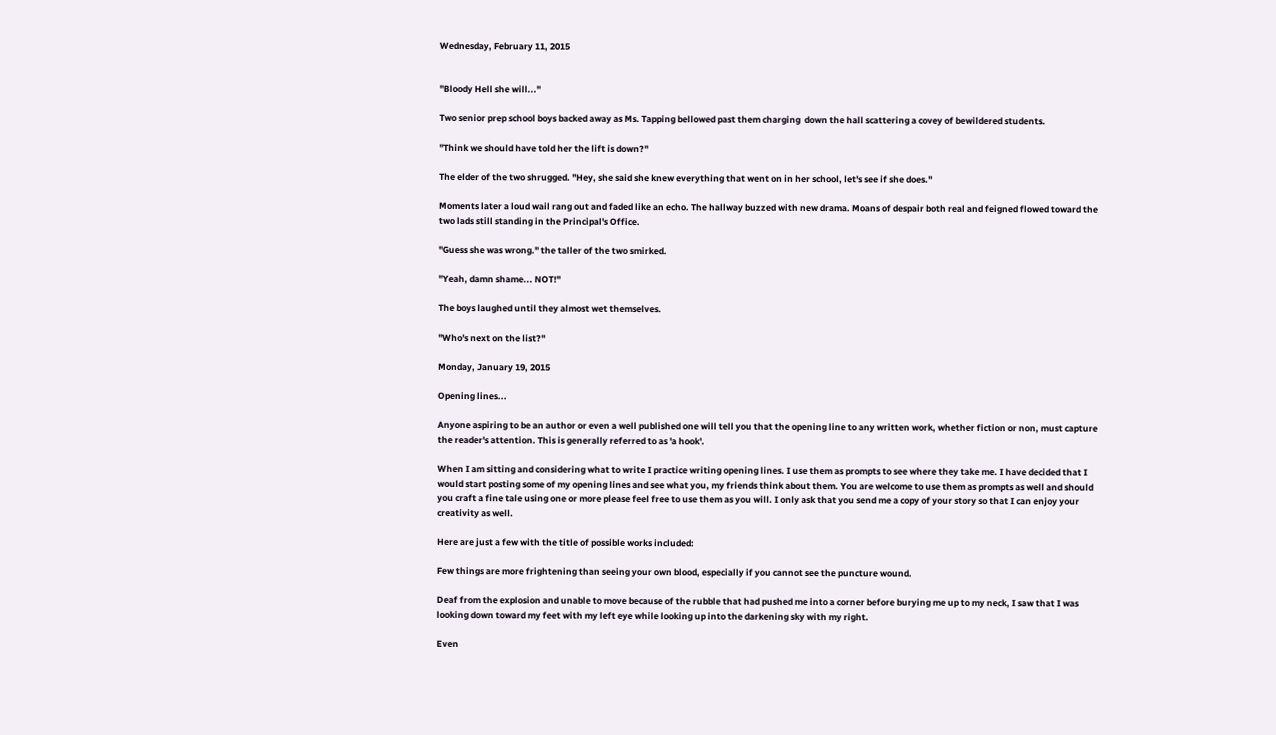Wednesday, February 11, 2015


"Bloody Hell she will..."

Two senior prep school boys backed away as Ms. Tapping bellowed past them charging  down the hall scattering a covey of bewildered students.

"Think we should have told her the lift is down?"

The elder of the two shrugged. "Hey, she said she knew everything that went on in her school, let's see if she does."

Moments later a loud wail rang out and faded like an echo. The hallway buzzed with new drama. Moans of despair both real and feigned flowed toward the two lads still standing in the Principal's Office.

"Guess she was wrong." the taller of the two smirked.

"Yeah, damn shame... NOT!"

The boys laughed until they almost wet themselves.

"Who's next on the list?"

Monday, January 19, 2015

Opening lines...

Anyone aspiring to be an author or even a well published one will tell you that the opening line to any written work, whether fiction or non, must capture the reader's attention. This is generally referred to as 'a hook'.

When I am sitting and considering what to write I practice writing opening lines. I use them as prompts to see where they take me. I have decided that I would start posting some of my opening lines and see what you, my friends think about them. You are welcome to use them as prompts as well and should you craft a fine tale using one or more please feel free to use them as you will. I only ask that you send me a copy of your story so that I can enjoy your creativity as well.

Here are just a few with the title of possible works included:

Few things are more frightening than seeing your own blood, especially if you cannot see the puncture wound.

Deaf from the explosion and unable to move because of the rubble that had pushed me into a corner before burying me up to my neck, I saw that I was looking down toward my feet with my left eye while looking up into the darkening sky with my right.

Even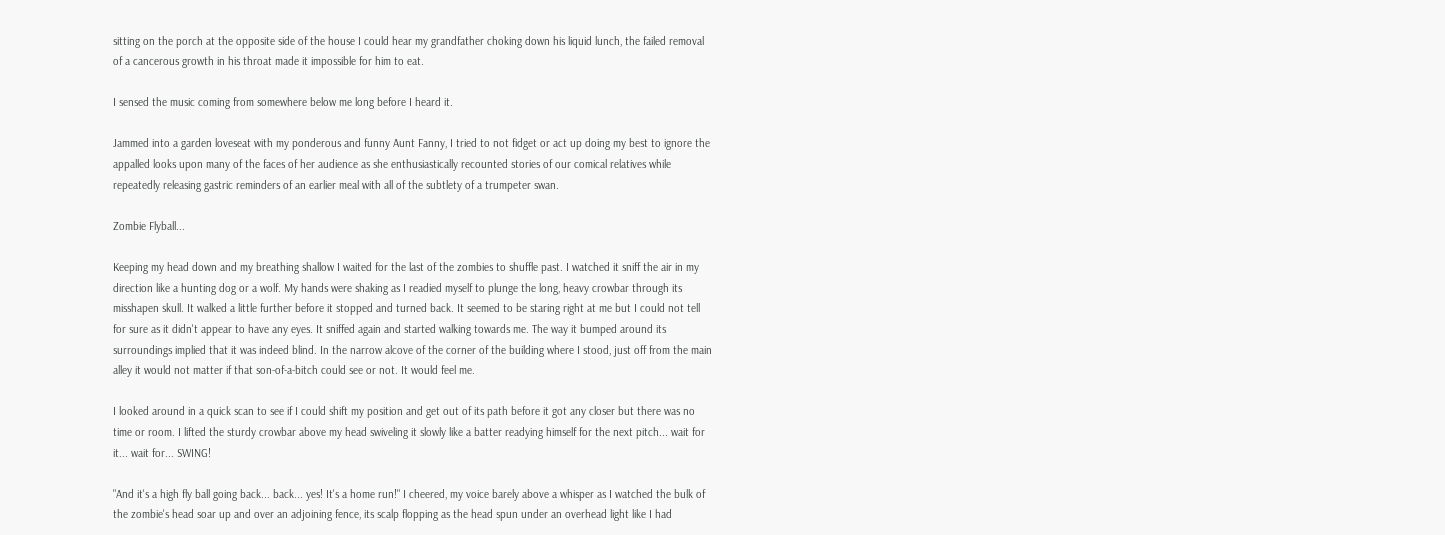sitting on the porch at the opposite side of the house I could hear my grandfather choking down his liquid lunch, the failed removal of a cancerous growth in his throat made it impossible for him to eat.

I sensed the music coming from somewhere below me long before I heard it.

Jammed into a garden loveseat with my ponderous and funny Aunt Fanny, I tried to not fidget or act up doing my best to ignore the appalled looks upon many of the faces of her audience as she enthusiastically recounted stories of our comical relatives while repeatedly releasing gastric reminders of an earlier meal with all of the subtlety of a trumpeter swan.

Zombie Flyball...

Keeping my head down and my breathing shallow I waited for the last of the zombies to shuffle past. I watched it sniff the air in my direction like a hunting dog or a wolf. My hands were shaking as I readied myself to plunge the long, heavy crowbar through its misshapen skull. It walked a little further before it stopped and turned back. It seemed to be staring right at me but I could not tell for sure as it didn't appear to have any eyes. It sniffed again and started walking towards me. The way it bumped around its surroundings implied that it was indeed blind. In the narrow alcove of the corner of the building where I stood, just off from the main alley it would not matter if that son-of-a-bitch could see or not. It would feel me.

I looked around in a quick scan to see if I could shift my position and get out of its path before it got any closer but there was no time or room. I lifted the sturdy crowbar above my head swiveling it slowly like a batter readying himself for the next pitch... wait for it... wait for... SWING!

"And it's a high fly ball going back... back... yes! It's a home run!" I cheered, my voice barely above a whisper as I watched the bulk of the zombie's head soar up and over an adjoining fence, its scalp flopping as the head spun under an overhead light like I had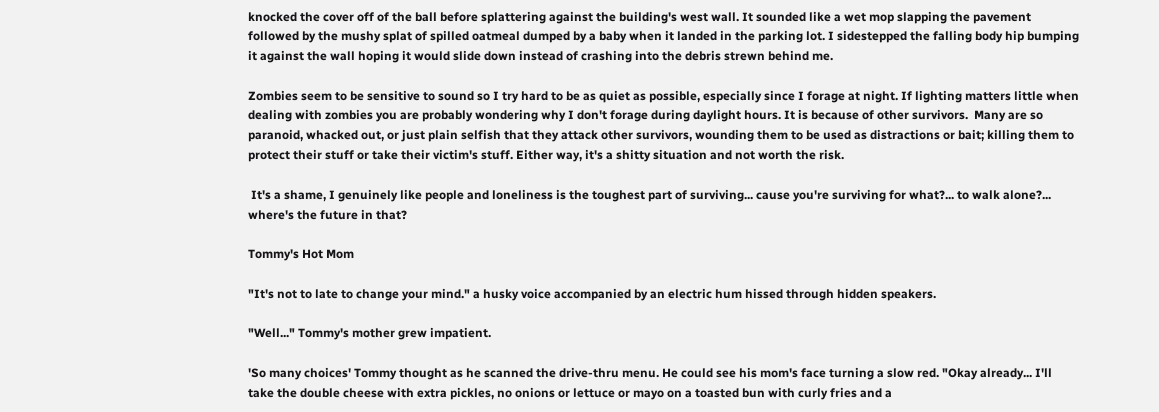knocked the cover off of the ball before splattering against the building's west wall. It sounded like a wet mop slapping the pavement followed by the mushy splat of spilled oatmeal dumped by a baby when it landed in the parking lot. I sidestepped the falling body hip bumping it against the wall hoping it would slide down instead of crashing into the debris strewn behind me.

Zombies seem to be sensitive to sound so I try hard to be as quiet as possible, especially since I forage at night. If lighting matters little when dealing with zombies you are probably wondering why I don't forage during daylight hours. It is because of other survivors.  Many are so paranoid, whacked out, or just plain selfish that they attack other survivors, wounding them to be used as distractions or bait; killing them to protect their stuff or take their victim's stuff. Either way, it's a shitty situation and not worth the risk.

 It's a shame, I genuinely like people and loneliness is the toughest part of surviving... cause you're surviving for what?... to walk alone?... where's the future in that?

Tommy's Hot Mom

"It's not to late to change your mind." a husky voice accompanied by an electric hum hissed through hidden speakers.

"Well..." Tommy's mother grew impatient.

'So many choices' Tommy thought as he scanned the drive-thru menu. He could see his mom's face turning a slow red. "Okay already... I'll take the double cheese with extra pickles, no onions or lettuce or mayo on a toasted bun with curly fries and a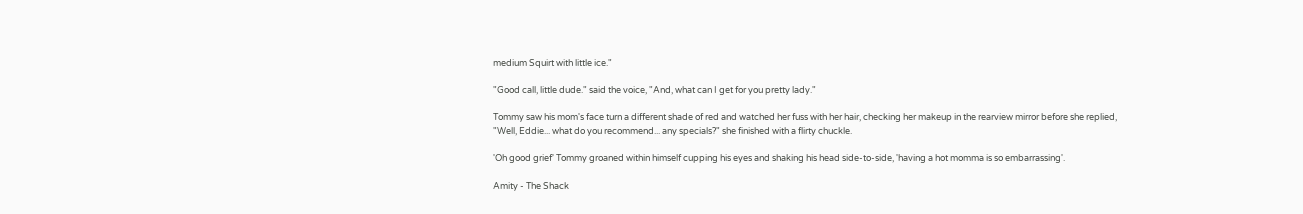medium Squirt with little ice."

"Good call, little dude." said the voice, "And, what can I get for you pretty lady."

Tommy saw his mom's face turn a different shade of red and watched her fuss with her hair, checking her makeup in the rearview mirror before she replied, "Well, Eddie... what do you recommend... any specials?" she finished with a flirty chuckle.

'Oh good grief' Tommy groaned within himself cupping his eyes and shaking his head side-to-side, 'having a hot momma is so embarrassing'.

Amity - The Shack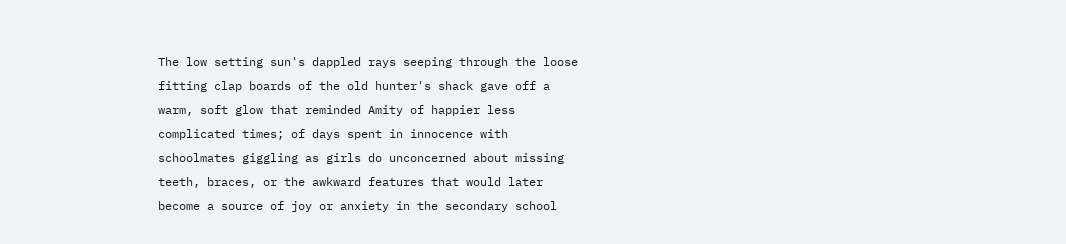The low setting sun's dappled rays seeping through the loose fitting clap boards of the old hunter's shack gave off a warm, soft glow that reminded Amity of happier less complicated times; of days spent in innocence with schoolmates giggling as girls do unconcerned about missing teeth, braces, or the awkward features that would later become a source of joy or anxiety in the secondary school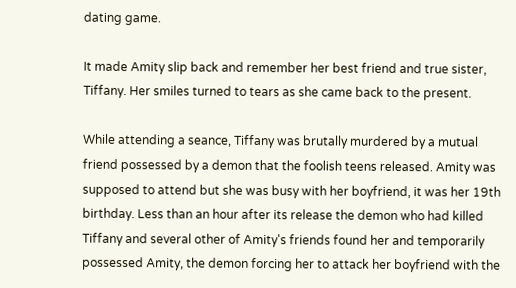dating game.

It made Amity slip back and remember her best friend and true sister, Tiffany. Her smiles turned to tears as she came back to the present.

While attending a seance, Tiffany was brutally murdered by a mutual friend possessed by a demon that the foolish teens released. Amity was supposed to attend but she was busy with her boyfriend, it was her 19th birthday. Less than an hour after its release the demon who had killed Tiffany and several other of Amity's friends found her and temporarily possessed Amity, the demon forcing her to attack her boyfriend with the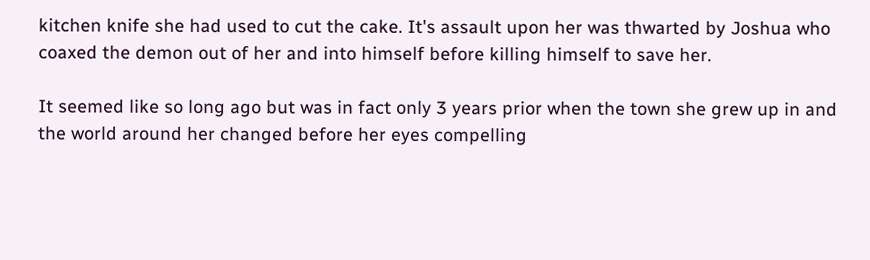kitchen knife she had used to cut the cake. It's assault upon her was thwarted by Joshua who coaxed the demon out of her and into himself before killing himself to save her.

It seemed like so long ago but was in fact only 3 years prior when the town she grew up in and the world around her changed before her eyes compelling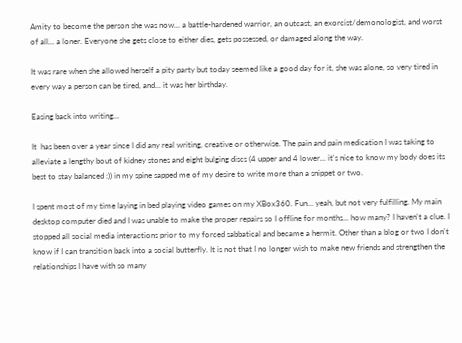Amity to become the person she was now... a battle-hardened warrior, an outcast, an exorcist/demonologist, and worst of all... a loner. Everyone she gets close to either dies, gets possessed, or damaged along the way.

It was rare when she allowed herself a pity party but today seemed like a good day for it, she was alone, so very tired in every way a person can be tired, and... it was her birthday.

Easing back into writing...

It  has been over a year since I did any real writing, creative or otherwise. The pain and pain medication I was taking to alleviate a lengthy bout of kidney stones and eight bulging discs (4 upper and 4 lower... it's nice to know my body does its best to stay balanced :)) in my spine sapped me of my desire to write more than a snippet or two.

I spent most of my time laying in bed playing video games on my XBox360. Fun... yeah, but not very fulfilling. My main desktop computer died and I was unable to make the proper repairs so I offline for months... how many? I haven't a clue. I stopped all social media interactions prior to my forced sabbatical and became a hermit. Other than a blog or two I don't know if I can transition back into a social butterfly. It is not that I no longer wish to make new friends and strengthen the relationships I have with so many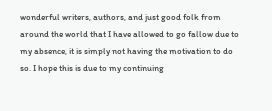wonderful writers, authors, and just good folk from around the world that I have allowed to go fallow due to my absence, it is simply not having the motivation to do so. I hope this is due to my continuing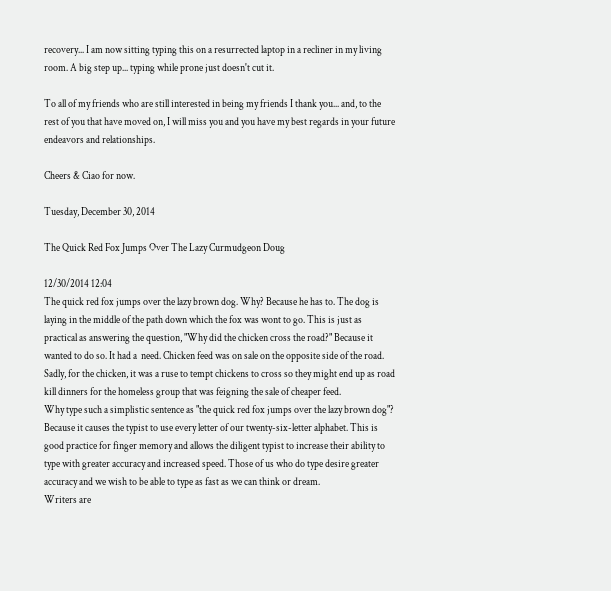recovery... I am now sitting typing this on a resurrected laptop in a recliner in my living room. A big step up... typing while prone just doesn't cut it.

To all of my friends who are still interested in being my friends I thank you... and, to the rest of you that have moved on, I will miss you and you have my best regards in your future endeavors and relationships.

Cheers & Ciao for now.

Tuesday, December 30, 2014

The Quick Red Fox Jumps Over The Lazy Curmudgeon Doug

12/30/2014 12:04
The quick red fox jumps over the lazy brown dog. Why? Because he has to. The dog is laying in the middle of the path down which the fox was wont to go. This is just as practical as answering the question, "Why did the chicken cross the road?" Because it wanted to do so. It had a  need. Chicken feed was on sale on the opposite side of the road. Sadly, for the chicken, it was a ruse to tempt chickens to cross so they might end up as road kill dinners for the homeless group that was feigning the sale of cheaper feed.
Why type such a simplistic sentence as "the quick red fox jumps over the lazy brown dog"? Because it causes the typist to use every letter of our twenty-six-letter alphabet. This is good practice for finger memory and allows the diligent typist to increase their ability to type with greater accuracy and increased speed. Those of us who do type desire greater accuracy and we wish to be able to type as fast as we can think or dream.
Writers are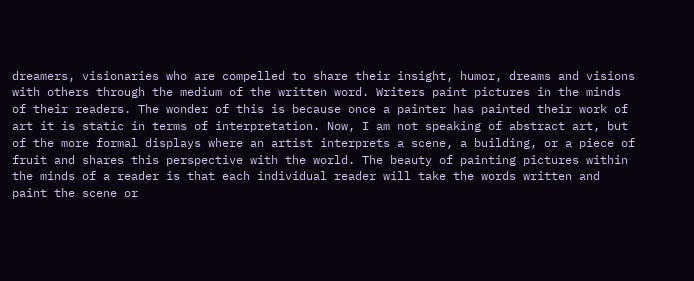dreamers, visionaries who are compelled to share their insight, humor, dreams and visions with others through the medium of the written word. Writers paint pictures in the minds of their readers. The wonder of this is because once a painter has painted their work of art it is static in terms of interpretation. Now, I am not speaking of abstract art, but of the more formal displays where an artist interprets a scene, a building, or a piece of fruit and shares this perspective with the world. The beauty of painting pictures within the minds of a reader is that each individual reader will take the words written and paint the scene or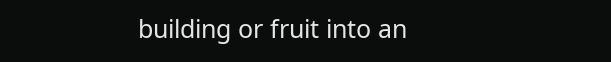building or fruit into an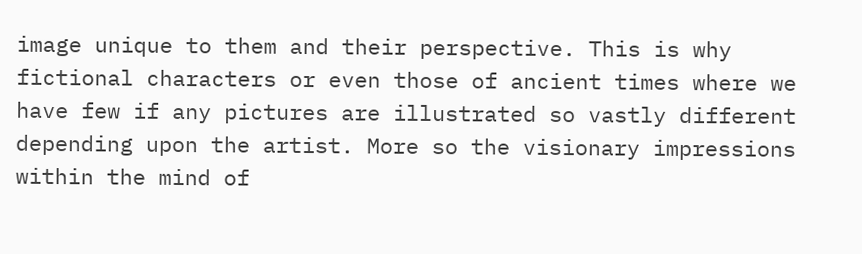image unique to them and their perspective. This is why fictional characters or even those of ancient times where we have few if any pictures are illustrated so vastly different depending upon the artist. More so the visionary impressions within the mind of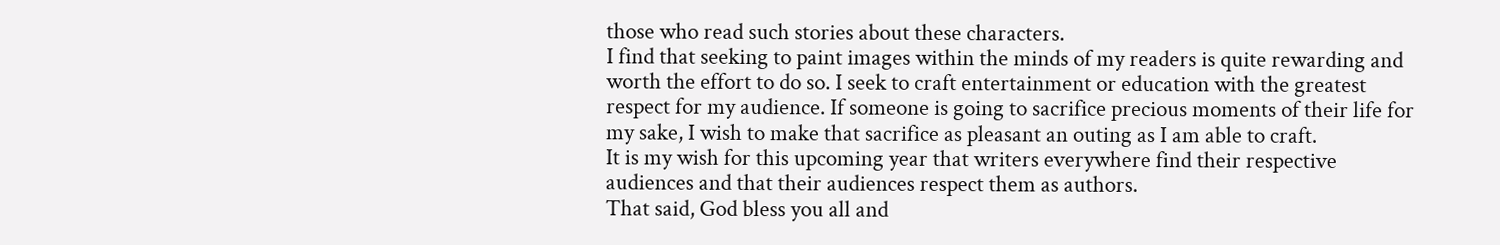those who read such stories about these characters.
I find that seeking to paint images within the minds of my readers is quite rewarding and worth the effort to do so. I seek to craft entertainment or education with the greatest respect for my audience. If someone is going to sacrifice precious moments of their life for my sake, I wish to make that sacrifice as pleasant an outing as I am able to craft.
It is my wish for this upcoming year that writers everywhere find their respective audiences and that their audiences respect them as authors.
That said, God bless you all and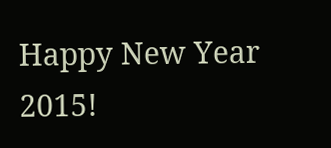Happy New Year 2015!